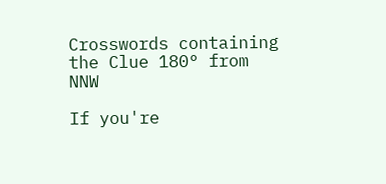Crosswords containing the Clue 180° from NNW

If you're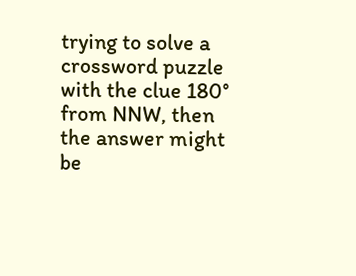trying to solve a crossword puzzle with the clue 180° from NNW, then the answer might be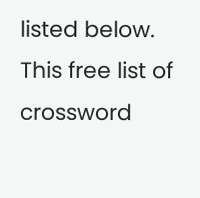listed below. This free list of crossword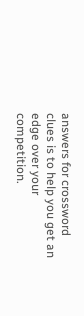answers for crossword clues is to help you get an edge over your competition.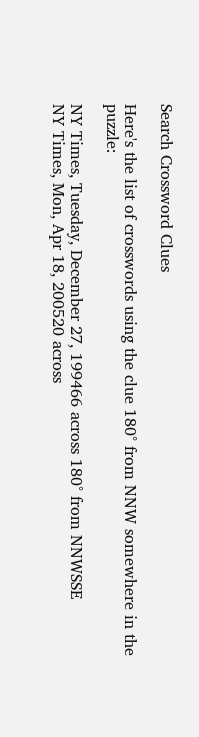Search Crossword Clues

Here's the list of crosswords using the clue 180° from NNW somewhere in the puzzle:

NY Times, Tuesday, December 27, 199466 across 180° from NNWSSE
NY Times, Mon, Apr 18, 200520 across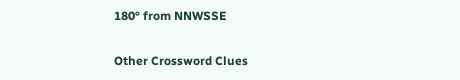180° from NNWSSE

Other Crossword Clues